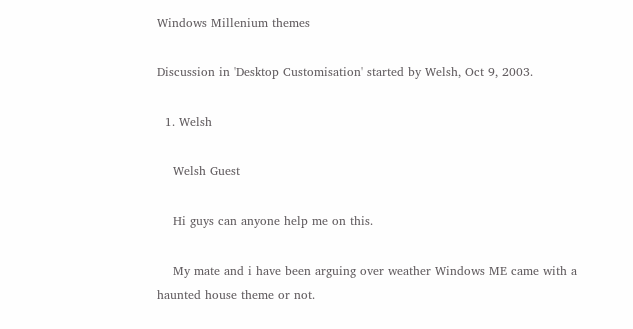Windows Millenium themes

Discussion in 'Desktop Customisation' started by Welsh, Oct 9, 2003.

  1. Welsh

    Welsh Guest

    Hi guys can anyone help me on this.

    My mate and i have been arguing over weather Windows ME came with a haunted house theme or not.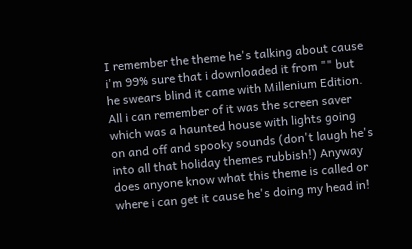I remember the theme he's talking about cause i'm 99% sure that i downloaded it from "" but he swears blind it came with Millenium Edition. All i can remember of it was the screen saver which was a haunted house with lights going on and off and spooky sounds (don't laugh he's into all that holiday themes rubbish!) Anyway does anyone know what this theme is called or where i can get it cause he's doing my head in!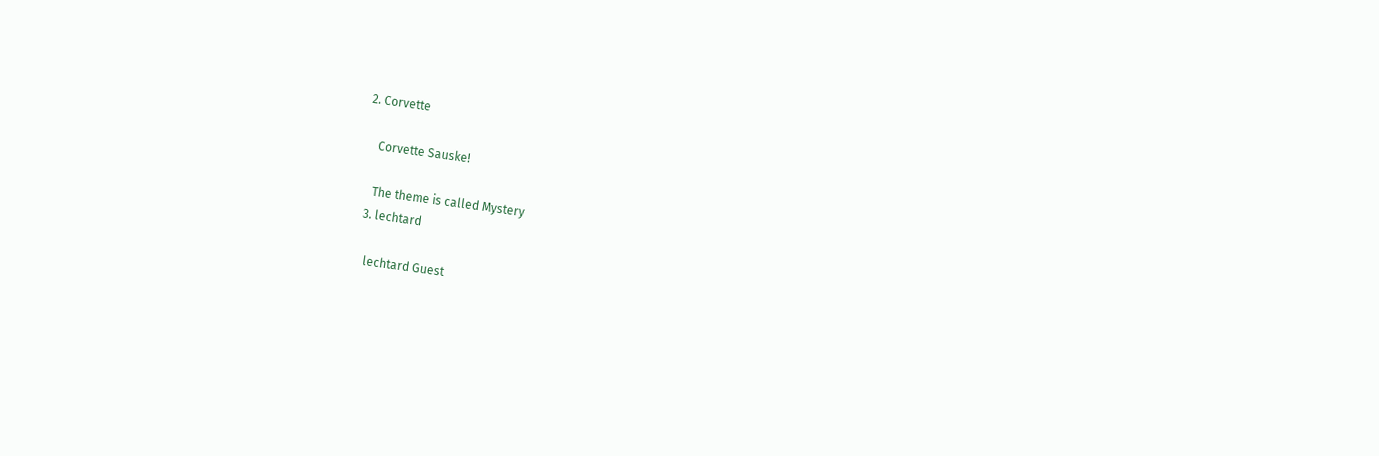2. Corvette

    Corvette Sauske!

    The theme is called Mystery
  3. lechtard

    lechtard Guest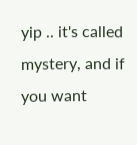yip .. it's called mystery, and if you want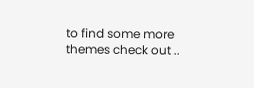to find some more themes check out ..